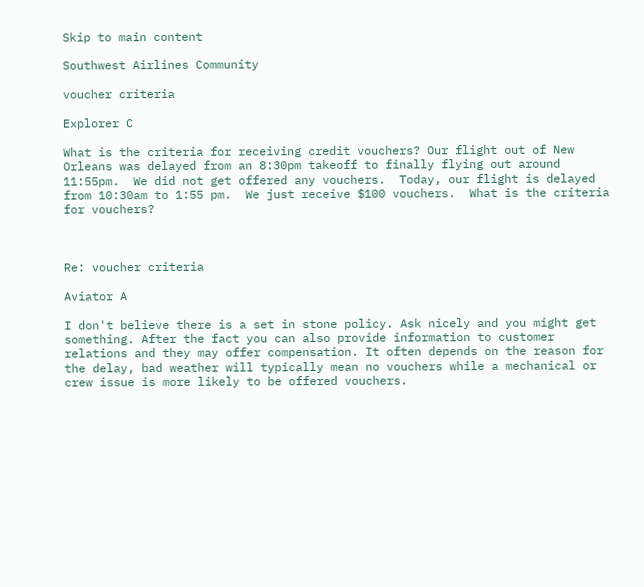Skip to main content

Southwest Airlines Community

voucher criteria

Explorer C

What is the criteria for receiving credit vouchers? Our flight out of New Orleans was delayed from an 8:30pm takeoff to finally flying out around 11:55pm.  We did not get offered any vouchers.  Today, our flight is delayed from 10:30am to 1:55 pm.  We just receive $100 vouchers.  What is the criteria  for vouchers?



Re: voucher criteria

Aviator A

I don't believe there is a set in stone policy. Ask nicely and you might get something. After the fact you can also provide information to customer relations and they may offer compensation. It often depends on the reason for the delay, bad weather will typically mean no vouchers while a mechanical or crew issue is more likely to be offered vouchers.